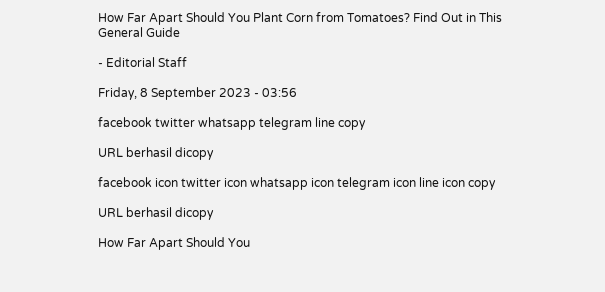How Far Apart Should You Plant Corn from Tomatoes? Find Out in This General Guide

- Editorial Staff

Friday, 8 September 2023 - 03:56

facebook twitter whatsapp telegram line copy

URL berhasil dicopy

facebook icon twitter icon whatsapp icon telegram icon line icon copy

URL berhasil dicopy

How Far Apart Should You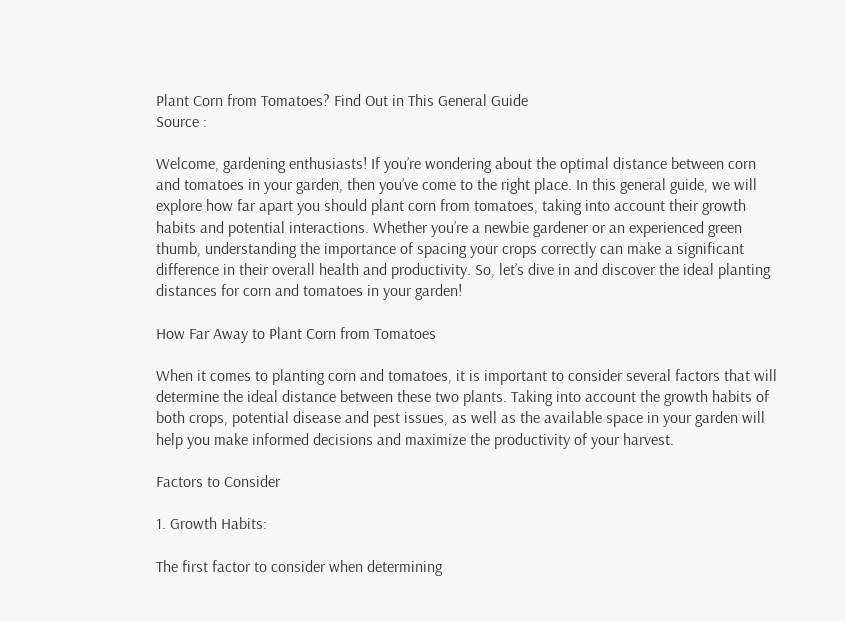Plant Corn from Tomatoes? Find Out in This General Guide
Source :

Welcome, gardening enthusiasts! If you’re wondering about the optimal distance between corn and tomatoes in your garden, then you’ve come to the right place. In this general guide, we will explore how far apart you should plant corn from tomatoes, taking into account their growth habits and potential interactions. Whether you’re a newbie gardener or an experienced green thumb, understanding the importance of spacing your crops correctly can make a significant difference in their overall health and productivity. So, let’s dive in and discover the ideal planting distances for corn and tomatoes in your garden!

How Far Away to Plant Corn from Tomatoes

When it comes to planting corn and tomatoes, it is important to consider several factors that will determine the ideal distance between these two plants. Taking into account the growth habits of both crops, potential disease and pest issues, as well as the available space in your garden will help you make informed decisions and maximize the productivity of your harvest.

Factors to Consider

1. Growth Habits:

The first factor to consider when determining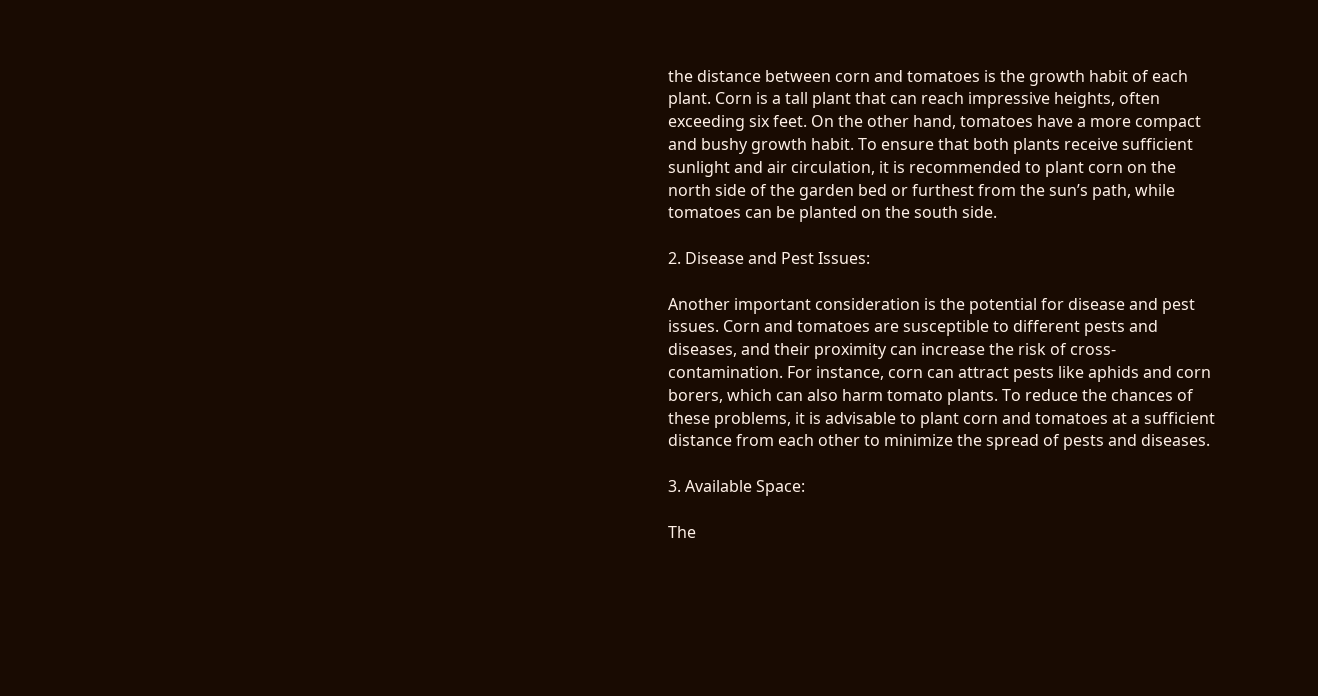the distance between corn and tomatoes is the growth habit of each plant. Corn is a tall plant that can reach impressive heights, often exceeding six feet. On the other hand, tomatoes have a more compact and bushy growth habit. To ensure that both plants receive sufficient sunlight and air circulation, it is recommended to plant corn on the north side of the garden bed or furthest from the sun’s path, while tomatoes can be planted on the south side.

2. Disease and Pest Issues:

Another important consideration is the potential for disease and pest issues. Corn and tomatoes are susceptible to different pests and diseases, and their proximity can increase the risk of cross-contamination. For instance, corn can attract pests like aphids and corn borers, which can also harm tomato plants. To reduce the chances of these problems, it is advisable to plant corn and tomatoes at a sufficient distance from each other to minimize the spread of pests and diseases.

3. Available Space:

The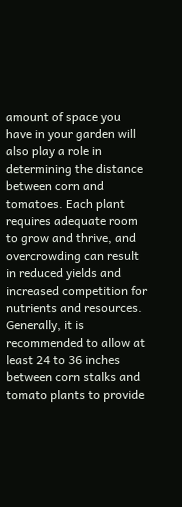amount of space you have in your garden will also play a role in determining the distance between corn and tomatoes. Each plant requires adequate room to grow and thrive, and overcrowding can result in reduced yields and increased competition for nutrients and resources. Generally, it is recommended to allow at least 24 to 36 inches between corn stalks and tomato plants to provide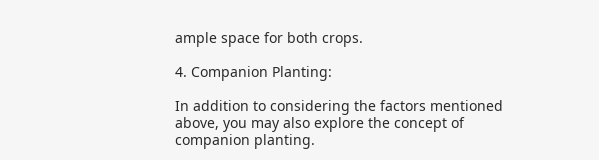ample space for both crops.

4. Companion Planting:

In addition to considering the factors mentioned above, you may also explore the concept of companion planting.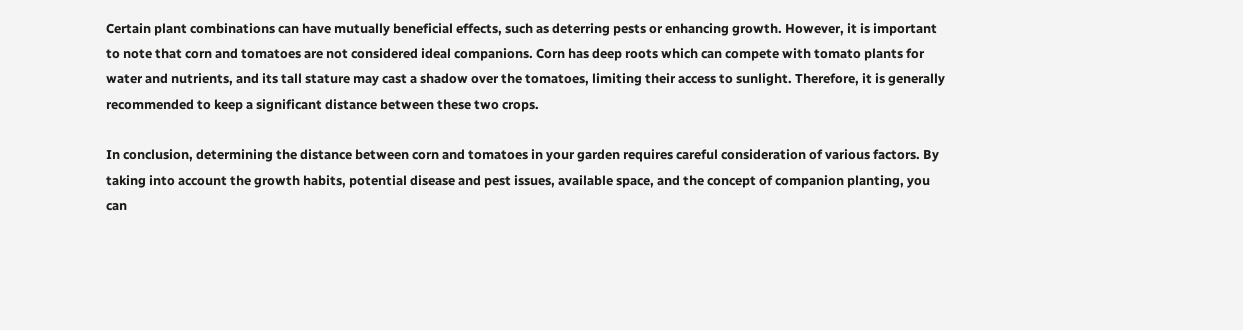Certain plant combinations can have mutually beneficial effects, such as deterring pests or enhancing growth. However, it is important to note that corn and tomatoes are not considered ideal companions. Corn has deep roots which can compete with tomato plants for water and nutrients, and its tall stature may cast a shadow over the tomatoes, limiting their access to sunlight. Therefore, it is generally recommended to keep a significant distance between these two crops.

In conclusion, determining the distance between corn and tomatoes in your garden requires careful consideration of various factors. By taking into account the growth habits, potential disease and pest issues, available space, and the concept of companion planting, you can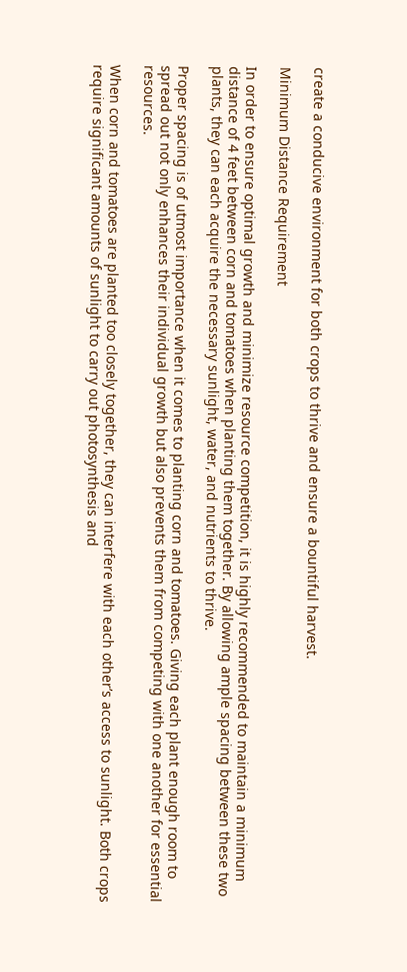create a conducive environment for both crops to thrive and ensure a bountiful harvest.

Minimum Distance Requirement

In order to ensure optimal growth and minimize resource competition, it is highly recommended to maintain a minimum distance of 4 feet between corn and tomatoes when planting them together. By allowing ample spacing between these two plants, they can each acquire the necessary sunlight, water, and nutrients to thrive.

Proper spacing is of utmost importance when it comes to planting corn and tomatoes. Giving each plant enough room to spread out not only enhances their individual growth but also prevents them from competing with one another for essential resources.

When corn and tomatoes are planted too closely together, they can interfere with each other’s access to sunlight. Both crops require significant amounts of sunlight to carry out photosynthesis and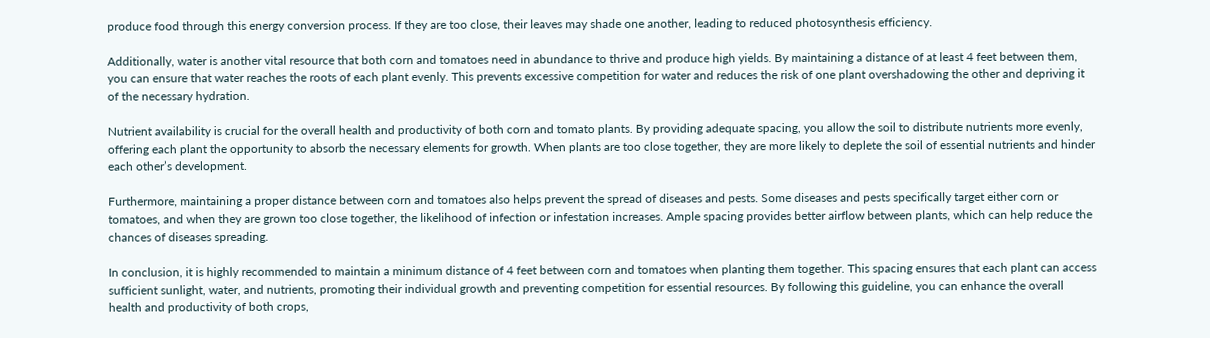produce food through this energy conversion process. If they are too close, their leaves may shade one another, leading to reduced photosynthesis efficiency.

Additionally, water is another vital resource that both corn and tomatoes need in abundance to thrive and produce high yields. By maintaining a distance of at least 4 feet between them, you can ensure that water reaches the roots of each plant evenly. This prevents excessive competition for water and reduces the risk of one plant overshadowing the other and depriving it of the necessary hydration.

Nutrient availability is crucial for the overall health and productivity of both corn and tomato plants. By providing adequate spacing, you allow the soil to distribute nutrients more evenly, offering each plant the opportunity to absorb the necessary elements for growth. When plants are too close together, they are more likely to deplete the soil of essential nutrients and hinder each other’s development.

Furthermore, maintaining a proper distance between corn and tomatoes also helps prevent the spread of diseases and pests. Some diseases and pests specifically target either corn or tomatoes, and when they are grown too close together, the likelihood of infection or infestation increases. Ample spacing provides better airflow between plants, which can help reduce the chances of diseases spreading.

In conclusion, it is highly recommended to maintain a minimum distance of 4 feet between corn and tomatoes when planting them together. This spacing ensures that each plant can access sufficient sunlight, water, and nutrients, promoting their individual growth and preventing competition for essential resources. By following this guideline, you can enhance the overall health and productivity of both crops,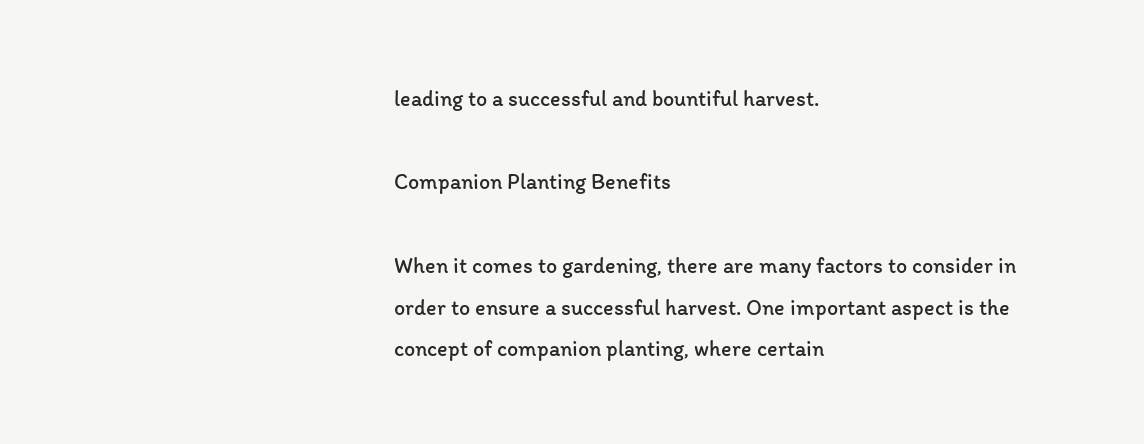leading to a successful and bountiful harvest.

Companion Planting Benefits

When it comes to gardening, there are many factors to consider in order to ensure a successful harvest. One important aspect is the concept of companion planting, where certain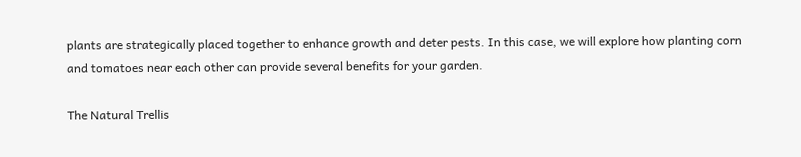plants are strategically placed together to enhance growth and deter pests. In this case, we will explore how planting corn and tomatoes near each other can provide several benefits for your garden.

The Natural Trellis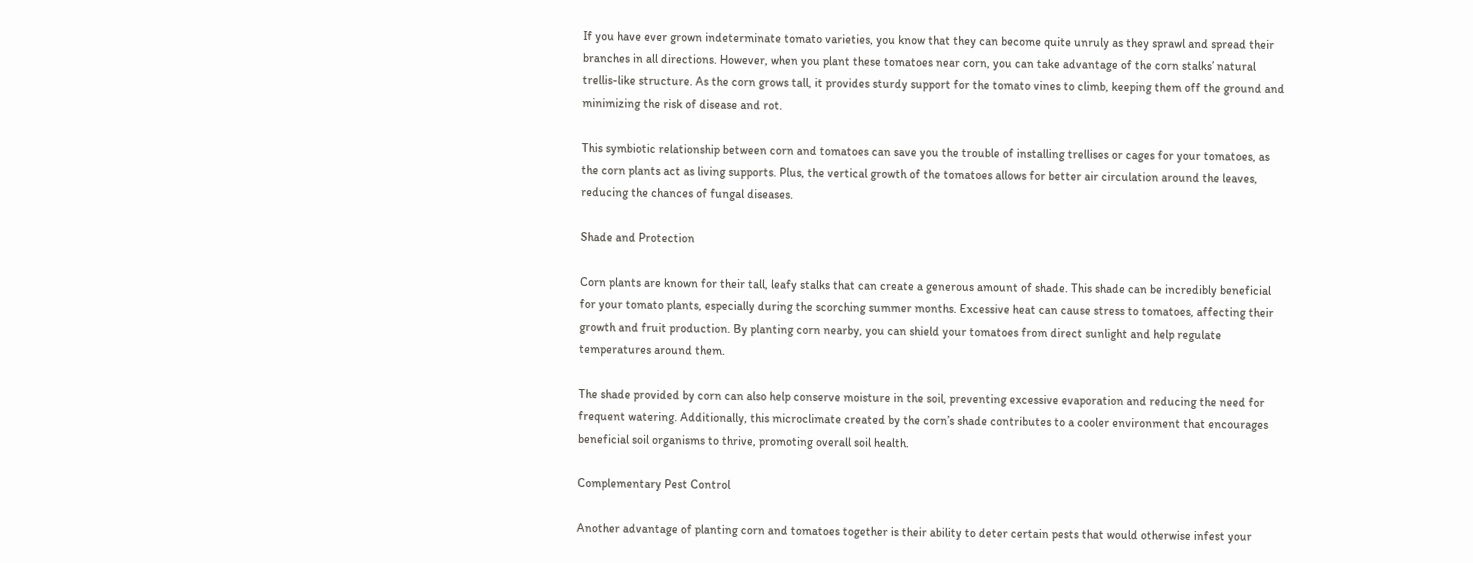If you have ever grown indeterminate tomato varieties, you know that they can become quite unruly as they sprawl and spread their branches in all directions. However, when you plant these tomatoes near corn, you can take advantage of the corn stalks’ natural trellis-like structure. As the corn grows tall, it provides sturdy support for the tomato vines to climb, keeping them off the ground and minimizing the risk of disease and rot.

This symbiotic relationship between corn and tomatoes can save you the trouble of installing trellises or cages for your tomatoes, as the corn plants act as living supports. Plus, the vertical growth of the tomatoes allows for better air circulation around the leaves, reducing the chances of fungal diseases.

Shade and Protection

Corn plants are known for their tall, leafy stalks that can create a generous amount of shade. This shade can be incredibly beneficial for your tomato plants, especially during the scorching summer months. Excessive heat can cause stress to tomatoes, affecting their growth and fruit production. By planting corn nearby, you can shield your tomatoes from direct sunlight and help regulate temperatures around them.

The shade provided by corn can also help conserve moisture in the soil, preventing excessive evaporation and reducing the need for frequent watering. Additionally, this microclimate created by the corn’s shade contributes to a cooler environment that encourages beneficial soil organisms to thrive, promoting overall soil health.

Complementary Pest Control

Another advantage of planting corn and tomatoes together is their ability to deter certain pests that would otherwise infest your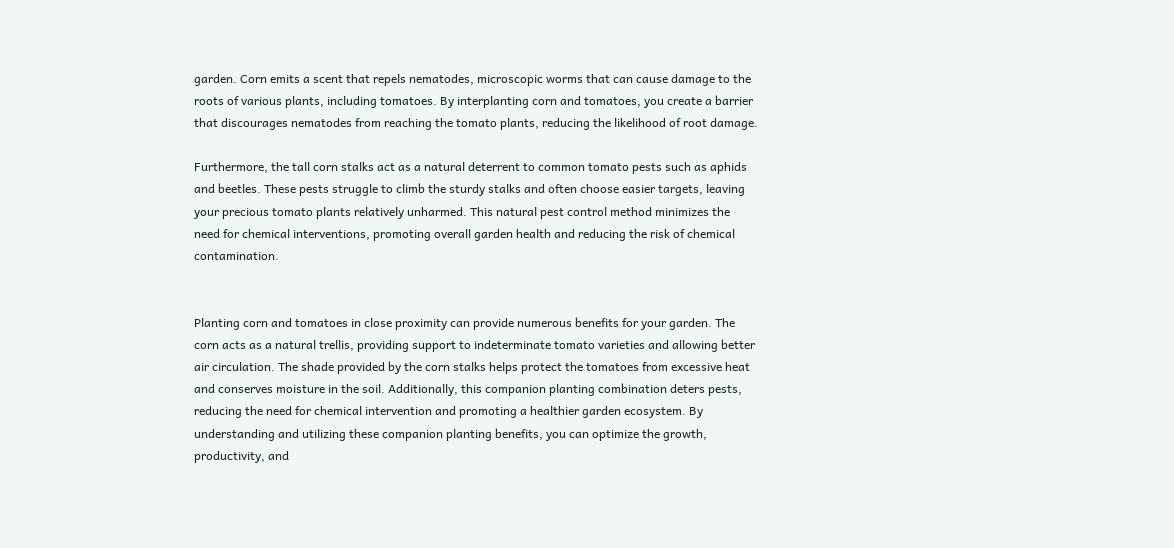garden. Corn emits a scent that repels nematodes, microscopic worms that can cause damage to the roots of various plants, including tomatoes. By interplanting corn and tomatoes, you create a barrier that discourages nematodes from reaching the tomato plants, reducing the likelihood of root damage.

Furthermore, the tall corn stalks act as a natural deterrent to common tomato pests such as aphids and beetles. These pests struggle to climb the sturdy stalks and often choose easier targets, leaving your precious tomato plants relatively unharmed. This natural pest control method minimizes the need for chemical interventions, promoting overall garden health and reducing the risk of chemical contamination.


Planting corn and tomatoes in close proximity can provide numerous benefits for your garden. The corn acts as a natural trellis, providing support to indeterminate tomato varieties and allowing better air circulation. The shade provided by the corn stalks helps protect the tomatoes from excessive heat and conserves moisture in the soil. Additionally, this companion planting combination deters pests, reducing the need for chemical intervention and promoting a healthier garden ecosystem. By understanding and utilizing these companion planting benefits, you can optimize the growth, productivity, and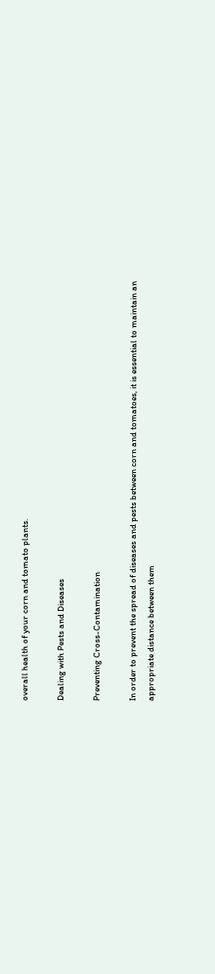overall health of your corn and tomato plants.

Dealing with Pests and Diseases

Preventing Cross-Contamination

In order to prevent the spread of diseases and pests between corn and tomatoes, it is essential to maintain an appropriate distance between them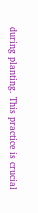during planting. This practice is crucial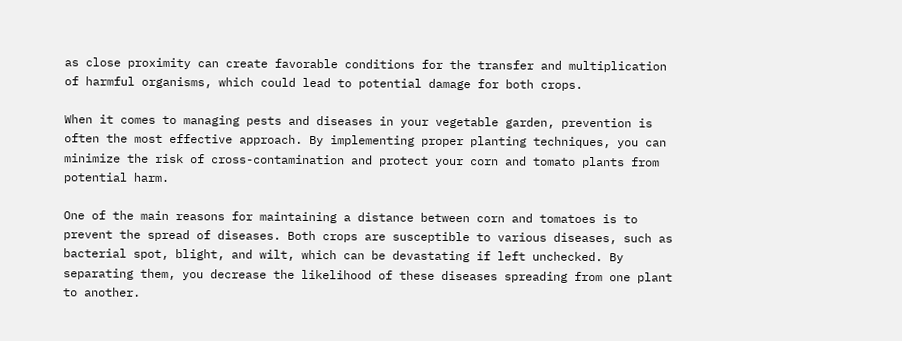as close proximity can create favorable conditions for the transfer and multiplication of harmful organisms, which could lead to potential damage for both crops.

When it comes to managing pests and diseases in your vegetable garden, prevention is often the most effective approach. By implementing proper planting techniques, you can minimize the risk of cross-contamination and protect your corn and tomato plants from potential harm.

One of the main reasons for maintaining a distance between corn and tomatoes is to prevent the spread of diseases. Both crops are susceptible to various diseases, such as bacterial spot, blight, and wilt, which can be devastating if left unchecked. By separating them, you decrease the likelihood of these diseases spreading from one plant to another.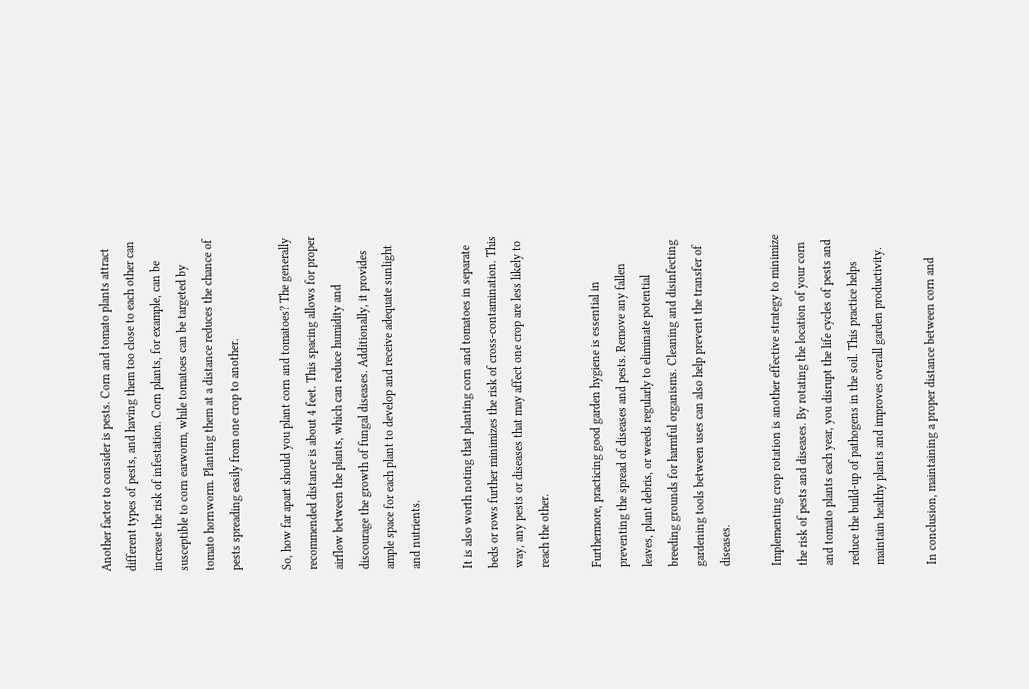Another factor to consider is pests. Corn and tomato plants attract different types of pests, and having them too close to each other can increase the risk of infestation. Corn plants, for example, can be susceptible to corn earworm, while tomatoes can be targeted by tomato hornworm. Planting them at a distance reduces the chance of pests spreading easily from one crop to another.

So, how far apart should you plant corn and tomatoes? The generally recommended distance is about 4 feet. This spacing allows for proper airflow between the plants, which can reduce humidity and discourage the growth of fungal diseases. Additionally, it provides ample space for each plant to develop and receive adequate sunlight and nutrients.

It is also worth noting that planting corn and tomatoes in separate beds or rows further minimizes the risk of cross-contamination. This way, any pests or diseases that may affect one crop are less likely to reach the other.

Furthermore, practicing good garden hygiene is essential in preventing the spread of diseases and pests. Remove any fallen leaves, plant debris, or weeds regularly to eliminate potential breeding grounds for harmful organisms. Cleaning and disinfecting gardening tools between uses can also help prevent the transfer of diseases.

Implementing crop rotation is another effective strategy to minimize the risk of pests and diseases. By rotating the location of your corn and tomato plants each year, you disrupt the life cycles of pests and reduce the build-up of pathogens in the soil. This practice helps maintain healthy plants and improves overall garden productivity.

In conclusion, maintaining a proper distance between corn and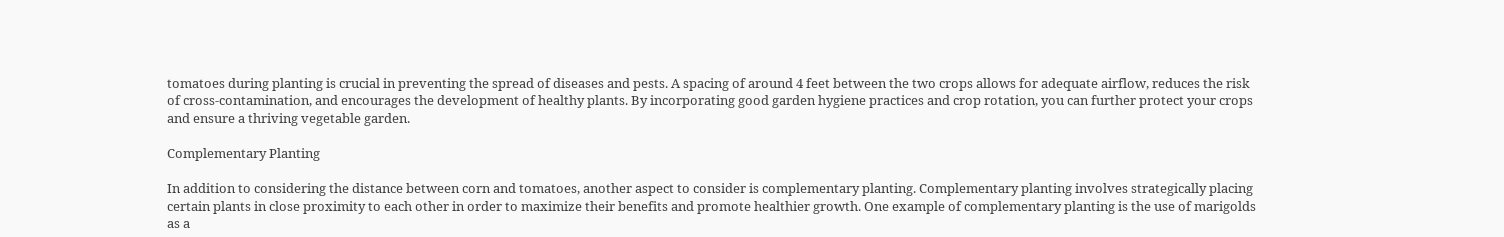tomatoes during planting is crucial in preventing the spread of diseases and pests. A spacing of around 4 feet between the two crops allows for adequate airflow, reduces the risk of cross-contamination, and encourages the development of healthy plants. By incorporating good garden hygiene practices and crop rotation, you can further protect your crops and ensure a thriving vegetable garden.

Complementary Planting

In addition to considering the distance between corn and tomatoes, another aspect to consider is complementary planting. Complementary planting involves strategically placing certain plants in close proximity to each other in order to maximize their benefits and promote healthier growth. One example of complementary planting is the use of marigolds as a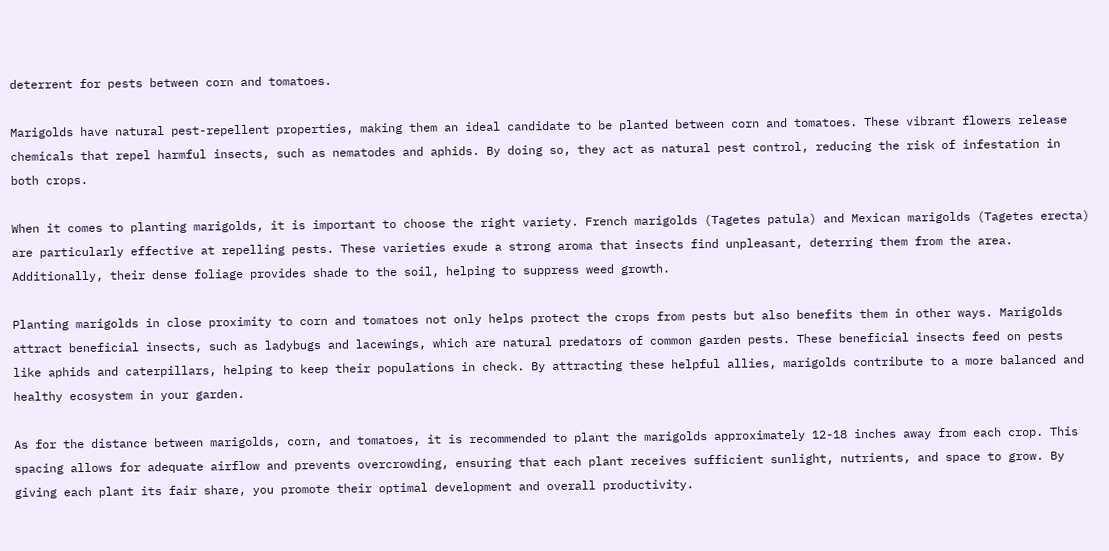deterrent for pests between corn and tomatoes.

Marigolds have natural pest-repellent properties, making them an ideal candidate to be planted between corn and tomatoes. These vibrant flowers release chemicals that repel harmful insects, such as nematodes and aphids. By doing so, they act as natural pest control, reducing the risk of infestation in both crops.

When it comes to planting marigolds, it is important to choose the right variety. French marigolds (Tagetes patula) and Mexican marigolds (Tagetes erecta) are particularly effective at repelling pests. These varieties exude a strong aroma that insects find unpleasant, deterring them from the area. Additionally, their dense foliage provides shade to the soil, helping to suppress weed growth.

Planting marigolds in close proximity to corn and tomatoes not only helps protect the crops from pests but also benefits them in other ways. Marigolds attract beneficial insects, such as ladybugs and lacewings, which are natural predators of common garden pests. These beneficial insects feed on pests like aphids and caterpillars, helping to keep their populations in check. By attracting these helpful allies, marigolds contribute to a more balanced and healthy ecosystem in your garden.

As for the distance between marigolds, corn, and tomatoes, it is recommended to plant the marigolds approximately 12-18 inches away from each crop. This spacing allows for adequate airflow and prevents overcrowding, ensuring that each plant receives sufficient sunlight, nutrients, and space to grow. By giving each plant its fair share, you promote their optimal development and overall productivity.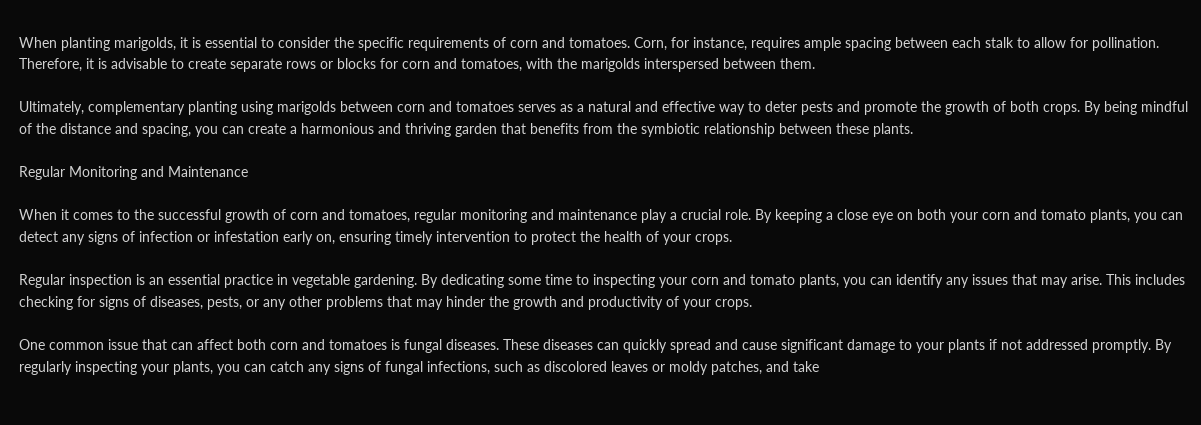When planting marigolds, it is essential to consider the specific requirements of corn and tomatoes. Corn, for instance, requires ample spacing between each stalk to allow for pollination. Therefore, it is advisable to create separate rows or blocks for corn and tomatoes, with the marigolds interspersed between them.

Ultimately, complementary planting using marigolds between corn and tomatoes serves as a natural and effective way to deter pests and promote the growth of both crops. By being mindful of the distance and spacing, you can create a harmonious and thriving garden that benefits from the symbiotic relationship between these plants.

Regular Monitoring and Maintenance

When it comes to the successful growth of corn and tomatoes, regular monitoring and maintenance play a crucial role. By keeping a close eye on both your corn and tomato plants, you can detect any signs of infection or infestation early on, ensuring timely intervention to protect the health of your crops.

Regular inspection is an essential practice in vegetable gardening. By dedicating some time to inspecting your corn and tomato plants, you can identify any issues that may arise. This includes checking for signs of diseases, pests, or any other problems that may hinder the growth and productivity of your crops.

One common issue that can affect both corn and tomatoes is fungal diseases. These diseases can quickly spread and cause significant damage to your plants if not addressed promptly. By regularly inspecting your plants, you can catch any signs of fungal infections, such as discolored leaves or moldy patches, and take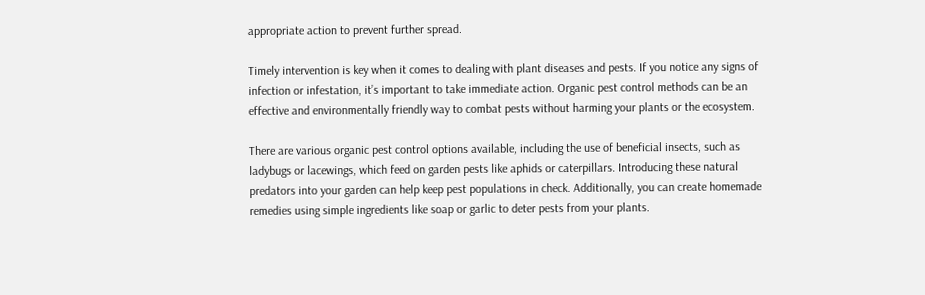appropriate action to prevent further spread.

Timely intervention is key when it comes to dealing with plant diseases and pests. If you notice any signs of infection or infestation, it’s important to take immediate action. Organic pest control methods can be an effective and environmentally friendly way to combat pests without harming your plants or the ecosystem.

There are various organic pest control options available, including the use of beneficial insects, such as ladybugs or lacewings, which feed on garden pests like aphids or caterpillars. Introducing these natural predators into your garden can help keep pest populations in check. Additionally, you can create homemade remedies using simple ingredients like soap or garlic to deter pests from your plants.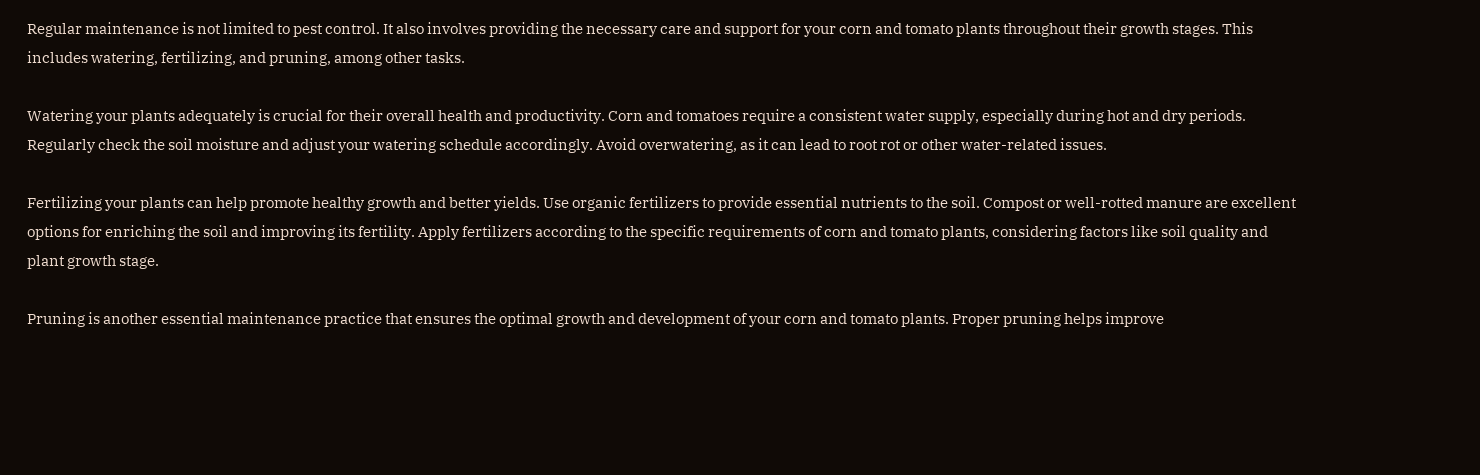Regular maintenance is not limited to pest control. It also involves providing the necessary care and support for your corn and tomato plants throughout their growth stages. This includes watering, fertilizing, and pruning, among other tasks.

Watering your plants adequately is crucial for their overall health and productivity. Corn and tomatoes require a consistent water supply, especially during hot and dry periods. Regularly check the soil moisture and adjust your watering schedule accordingly. Avoid overwatering, as it can lead to root rot or other water-related issues.

Fertilizing your plants can help promote healthy growth and better yields. Use organic fertilizers to provide essential nutrients to the soil. Compost or well-rotted manure are excellent options for enriching the soil and improving its fertility. Apply fertilizers according to the specific requirements of corn and tomato plants, considering factors like soil quality and plant growth stage.

Pruning is another essential maintenance practice that ensures the optimal growth and development of your corn and tomato plants. Proper pruning helps improve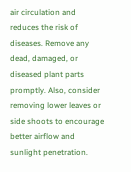air circulation and reduces the risk of diseases. Remove any dead, damaged, or diseased plant parts promptly. Also, consider removing lower leaves or side shoots to encourage better airflow and sunlight penetration.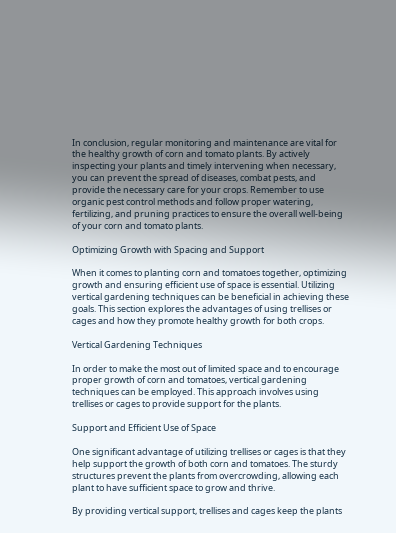In conclusion, regular monitoring and maintenance are vital for the healthy growth of corn and tomato plants. By actively inspecting your plants and timely intervening when necessary, you can prevent the spread of diseases, combat pests, and provide the necessary care for your crops. Remember to use organic pest control methods and follow proper watering, fertilizing, and pruning practices to ensure the overall well-being of your corn and tomato plants.

Optimizing Growth with Spacing and Support

When it comes to planting corn and tomatoes together, optimizing growth and ensuring efficient use of space is essential. Utilizing vertical gardening techniques can be beneficial in achieving these goals. This section explores the advantages of using trellises or cages and how they promote healthy growth for both crops.

Vertical Gardening Techniques

In order to make the most out of limited space and to encourage proper growth of corn and tomatoes, vertical gardening techniques can be employed. This approach involves using trellises or cages to provide support for the plants.

Support and Efficient Use of Space

One significant advantage of utilizing trellises or cages is that they help support the growth of both corn and tomatoes. The sturdy structures prevent the plants from overcrowding, allowing each plant to have sufficient space to grow and thrive.

By providing vertical support, trellises and cages keep the plants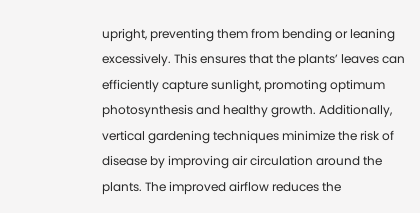upright, preventing them from bending or leaning excessively. This ensures that the plants’ leaves can efficiently capture sunlight, promoting optimum photosynthesis and healthy growth. Additionally, vertical gardening techniques minimize the risk of disease by improving air circulation around the plants. The improved airflow reduces the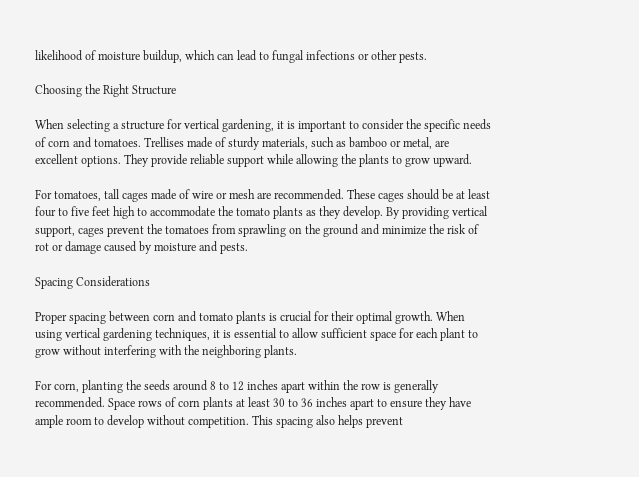likelihood of moisture buildup, which can lead to fungal infections or other pests.

Choosing the Right Structure

When selecting a structure for vertical gardening, it is important to consider the specific needs of corn and tomatoes. Trellises made of sturdy materials, such as bamboo or metal, are excellent options. They provide reliable support while allowing the plants to grow upward.

For tomatoes, tall cages made of wire or mesh are recommended. These cages should be at least four to five feet high to accommodate the tomato plants as they develop. By providing vertical support, cages prevent the tomatoes from sprawling on the ground and minimize the risk of rot or damage caused by moisture and pests.

Spacing Considerations

Proper spacing between corn and tomato plants is crucial for their optimal growth. When using vertical gardening techniques, it is essential to allow sufficient space for each plant to grow without interfering with the neighboring plants.

For corn, planting the seeds around 8 to 12 inches apart within the row is generally recommended. Space rows of corn plants at least 30 to 36 inches apart to ensure they have ample room to develop without competition. This spacing also helps prevent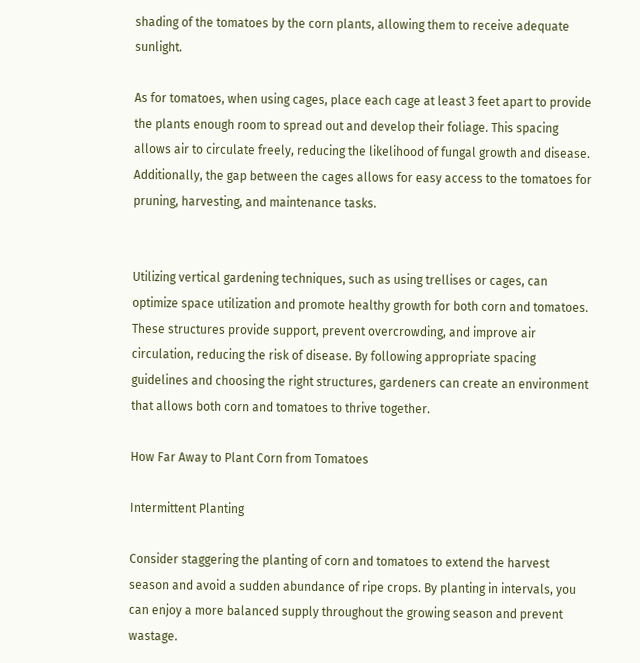shading of the tomatoes by the corn plants, allowing them to receive adequate sunlight.

As for tomatoes, when using cages, place each cage at least 3 feet apart to provide the plants enough room to spread out and develop their foliage. This spacing allows air to circulate freely, reducing the likelihood of fungal growth and disease. Additionally, the gap between the cages allows for easy access to the tomatoes for pruning, harvesting, and maintenance tasks.


Utilizing vertical gardening techniques, such as using trellises or cages, can optimize space utilization and promote healthy growth for both corn and tomatoes. These structures provide support, prevent overcrowding, and improve air circulation, reducing the risk of disease. By following appropriate spacing guidelines and choosing the right structures, gardeners can create an environment that allows both corn and tomatoes to thrive together.

How Far Away to Plant Corn from Tomatoes

Intermittent Planting

Consider staggering the planting of corn and tomatoes to extend the harvest season and avoid a sudden abundance of ripe crops. By planting in intervals, you can enjoy a more balanced supply throughout the growing season and prevent wastage.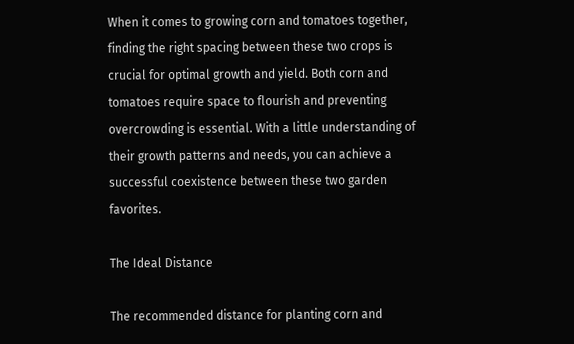When it comes to growing corn and tomatoes together, finding the right spacing between these two crops is crucial for optimal growth and yield. Both corn and tomatoes require space to flourish and preventing overcrowding is essential. With a little understanding of their growth patterns and needs, you can achieve a successful coexistence between these two garden favorites.

The Ideal Distance

The recommended distance for planting corn and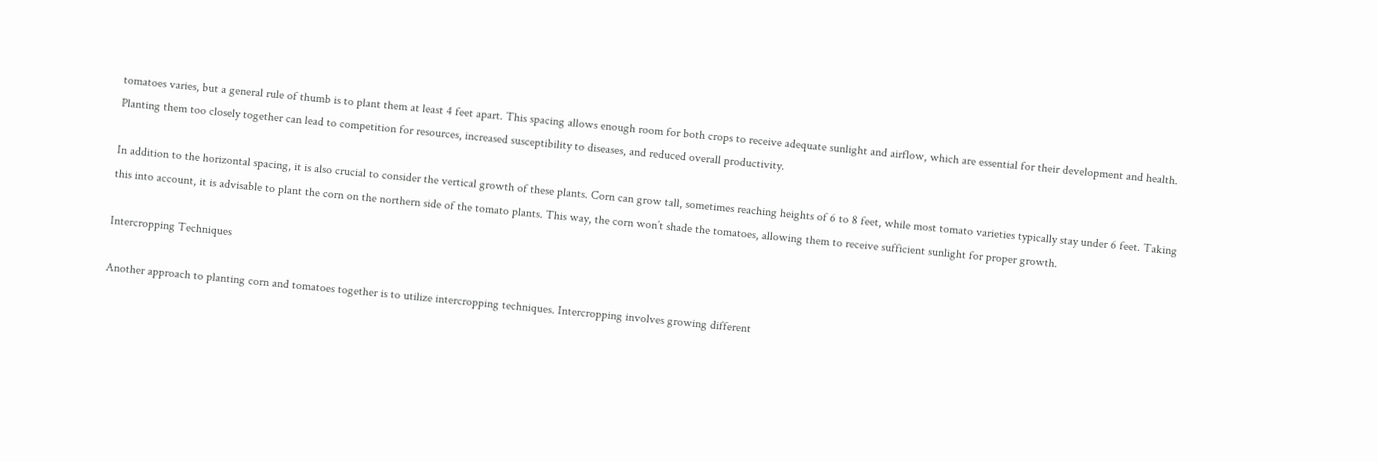tomatoes varies, but a general rule of thumb is to plant them at least 4 feet apart. This spacing allows enough room for both crops to receive adequate sunlight and airflow, which are essential for their development and health. Planting them too closely together can lead to competition for resources, increased susceptibility to diseases, and reduced overall productivity.

In addition to the horizontal spacing, it is also crucial to consider the vertical growth of these plants. Corn can grow tall, sometimes reaching heights of 6 to 8 feet, while most tomato varieties typically stay under 6 feet. Taking this into account, it is advisable to plant the corn on the northern side of the tomato plants. This way, the corn won’t shade the tomatoes, allowing them to receive sufficient sunlight for proper growth.

Intercropping Techniques

Another approach to planting corn and tomatoes together is to utilize intercropping techniques. Intercropping involves growing different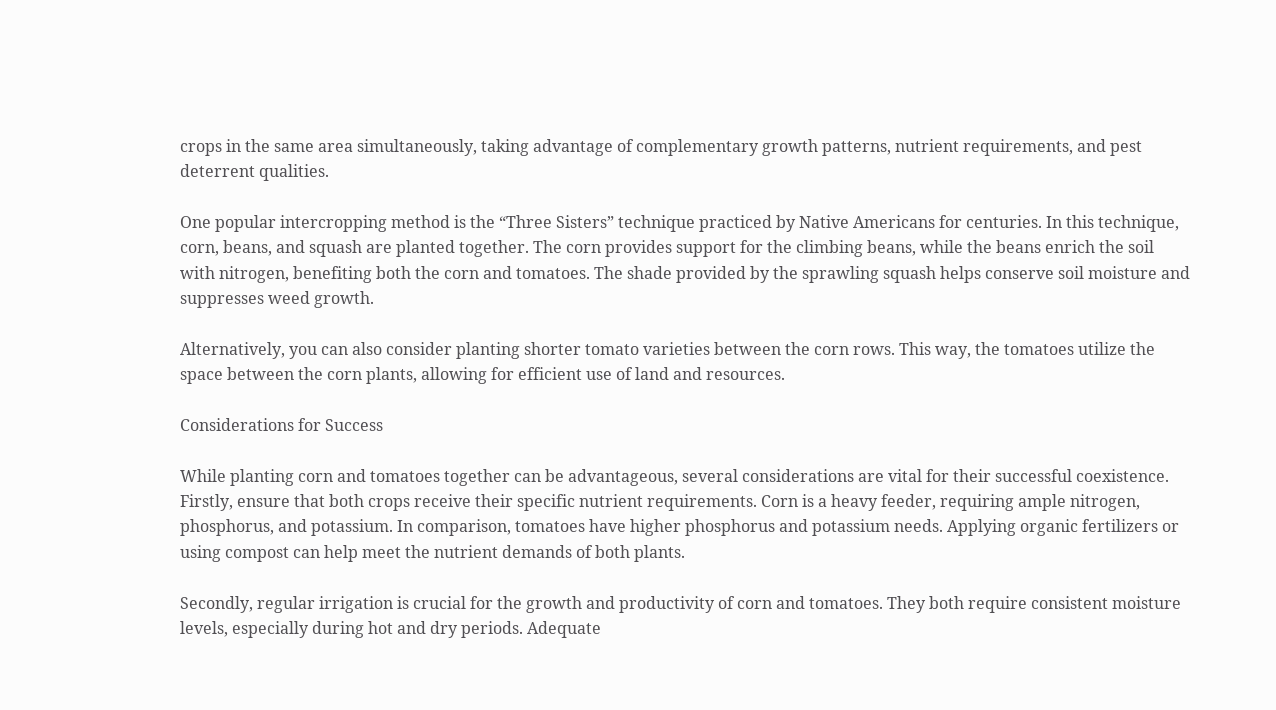crops in the same area simultaneously, taking advantage of complementary growth patterns, nutrient requirements, and pest deterrent qualities.

One popular intercropping method is the “Three Sisters” technique practiced by Native Americans for centuries. In this technique, corn, beans, and squash are planted together. The corn provides support for the climbing beans, while the beans enrich the soil with nitrogen, benefiting both the corn and tomatoes. The shade provided by the sprawling squash helps conserve soil moisture and suppresses weed growth.

Alternatively, you can also consider planting shorter tomato varieties between the corn rows. This way, the tomatoes utilize the space between the corn plants, allowing for efficient use of land and resources.

Considerations for Success

While planting corn and tomatoes together can be advantageous, several considerations are vital for their successful coexistence. Firstly, ensure that both crops receive their specific nutrient requirements. Corn is a heavy feeder, requiring ample nitrogen, phosphorus, and potassium. In comparison, tomatoes have higher phosphorus and potassium needs. Applying organic fertilizers or using compost can help meet the nutrient demands of both plants.

Secondly, regular irrigation is crucial for the growth and productivity of corn and tomatoes. They both require consistent moisture levels, especially during hot and dry periods. Adequate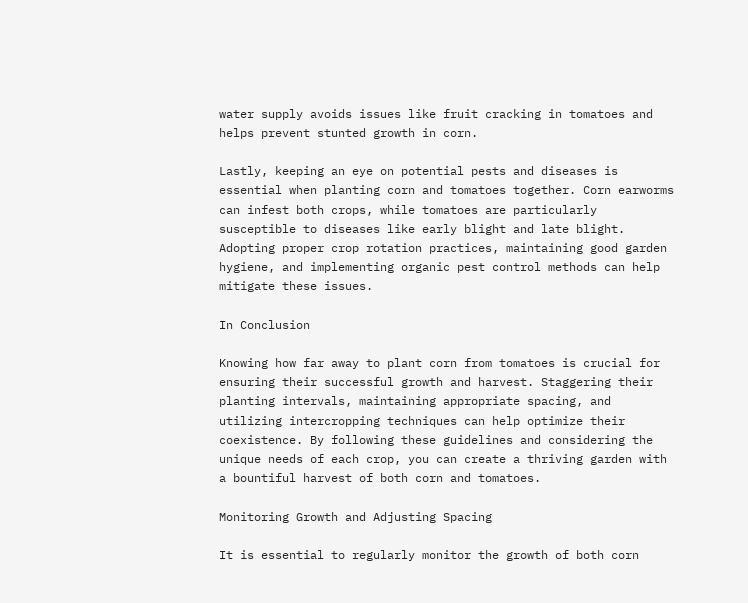water supply avoids issues like fruit cracking in tomatoes and helps prevent stunted growth in corn.

Lastly, keeping an eye on potential pests and diseases is essential when planting corn and tomatoes together. Corn earworms can infest both crops, while tomatoes are particularly susceptible to diseases like early blight and late blight. Adopting proper crop rotation practices, maintaining good garden hygiene, and implementing organic pest control methods can help mitigate these issues.

In Conclusion

Knowing how far away to plant corn from tomatoes is crucial for ensuring their successful growth and harvest. Staggering their planting intervals, maintaining appropriate spacing, and utilizing intercropping techniques can help optimize their coexistence. By following these guidelines and considering the unique needs of each crop, you can create a thriving garden with a bountiful harvest of both corn and tomatoes.

Monitoring Growth and Adjusting Spacing

It is essential to regularly monitor the growth of both corn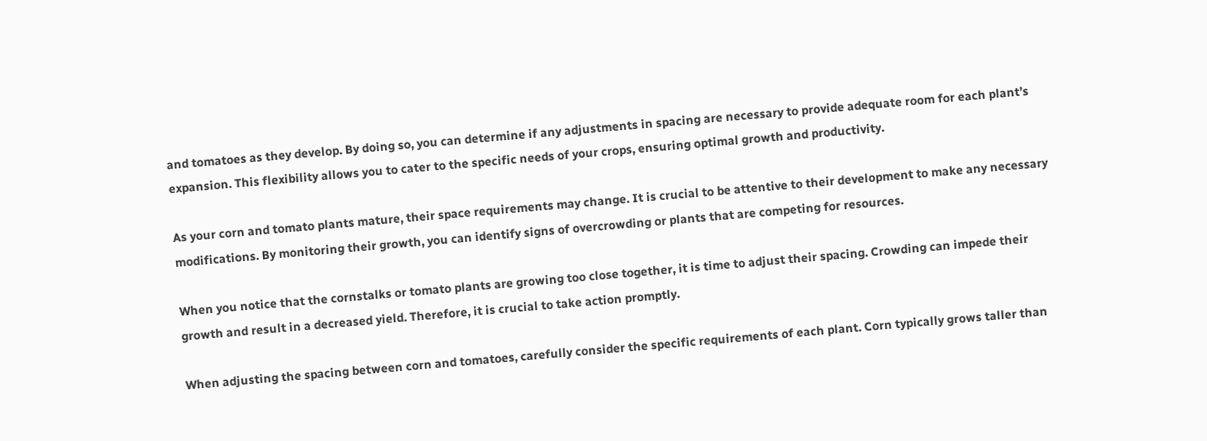and tomatoes as they develop. By doing so, you can determine if any adjustments in spacing are necessary to provide adequate room for each plant’s expansion. This flexibility allows you to cater to the specific needs of your crops, ensuring optimal growth and productivity.

As your corn and tomato plants mature, their space requirements may change. It is crucial to be attentive to their development to make any necessary modifications. By monitoring their growth, you can identify signs of overcrowding or plants that are competing for resources.

When you notice that the cornstalks or tomato plants are growing too close together, it is time to adjust their spacing. Crowding can impede their growth and result in a decreased yield. Therefore, it is crucial to take action promptly.

When adjusting the spacing between corn and tomatoes, carefully consider the specific requirements of each plant. Corn typically grows taller than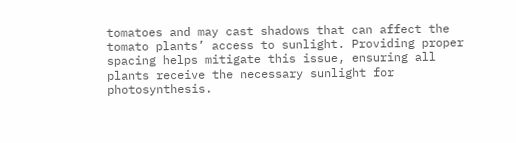tomatoes and may cast shadows that can affect the tomato plants’ access to sunlight. Providing proper spacing helps mitigate this issue, ensuring all plants receive the necessary sunlight for photosynthesis.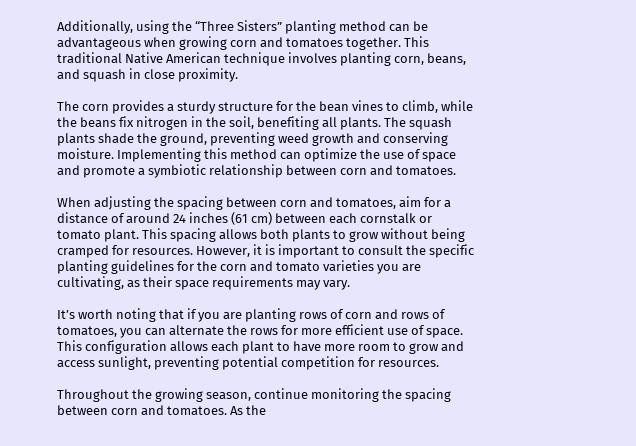Additionally, using the “Three Sisters” planting method can be advantageous when growing corn and tomatoes together. This traditional Native American technique involves planting corn, beans, and squash in close proximity.

The corn provides a sturdy structure for the bean vines to climb, while the beans fix nitrogen in the soil, benefiting all plants. The squash plants shade the ground, preventing weed growth and conserving moisture. Implementing this method can optimize the use of space and promote a symbiotic relationship between corn and tomatoes.

When adjusting the spacing between corn and tomatoes, aim for a distance of around 24 inches (61 cm) between each cornstalk or tomato plant. This spacing allows both plants to grow without being cramped for resources. However, it is important to consult the specific planting guidelines for the corn and tomato varieties you are cultivating, as their space requirements may vary.

It’s worth noting that if you are planting rows of corn and rows of tomatoes, you can alternate the rows for more efficient use of space. This configuration allows each plant to have more room to grow and access sunlight, preventing potential competition for resources.

Throughout the growing season, continue monitoring the spacing between corn and tomatoes. As the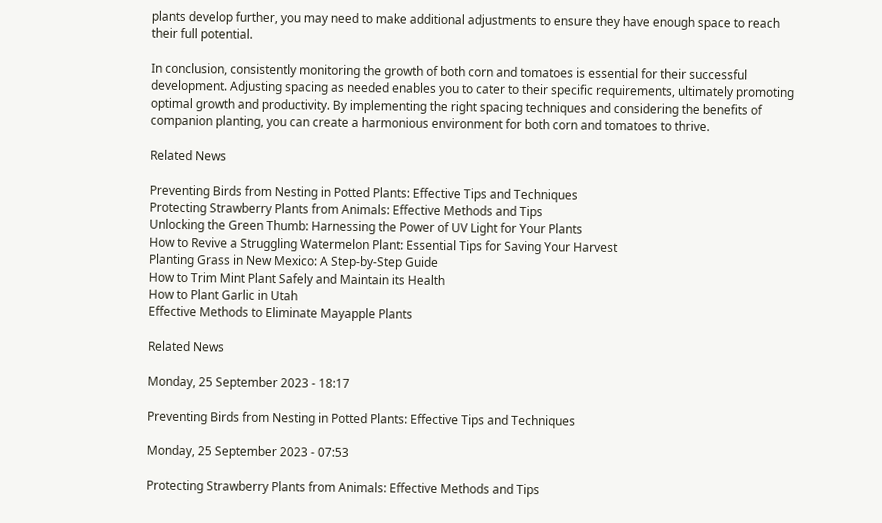plants develop further, you may need to make additional adjustments to ensure they have enough space to reach their full potential.

In conclusion, consistently monitoring the growth of both corn and tomatoes is essential for their successful development. Adjusting spacing as needed enables you to cater to their specific requirements, ultimately promoting optimal growth and productivity. By implementing the right spacing techniques and considering the benefits of companion planting, you can create a harmonious environment for both corn and tomatoes to thrive.

Related News

Preventing Birds from Nesting in Potted Plants: Effective Tips and Techniques
Protecting Strawberry Plants from Animals: Effective Methods and Tips
Unlocking the Green Thumb: Harnessing the Power of UV Light for Your Plants
How to Revive a Struggling Watermelon Plant: Essential Tips for Saving Your Harvest
Planting Grass in New Mexico: A Step-by-Step Guide
How to Trim Mint Plant Safely and Maintain its Health
How to Plant Garlic in Utah
Effective Methods to Eliminate Mayapple Plants

Related News

Monday, 25 September 2023 - 18:17

Preventing Birds from Nesting in Potted Plants: Effective Tips and Techniques

Monday, 25 September 2023 - 07:53

Protecting Strawberry Plants from Animals: Effective Methods and Tips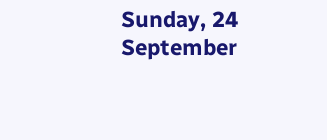Sunday, 24 September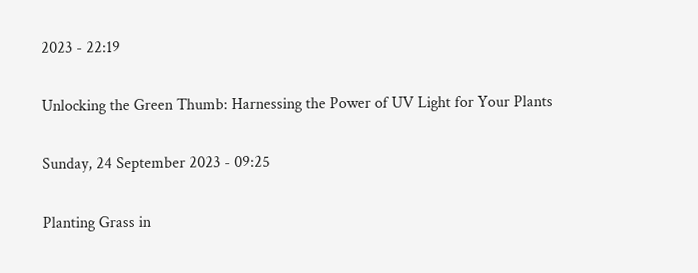2023 - 22:19

Unlocking the Green Thumb: Harnessing the Power of UV Light for Your Plants

Sunday, 24 September 2023 - 09:25

Planting Grass in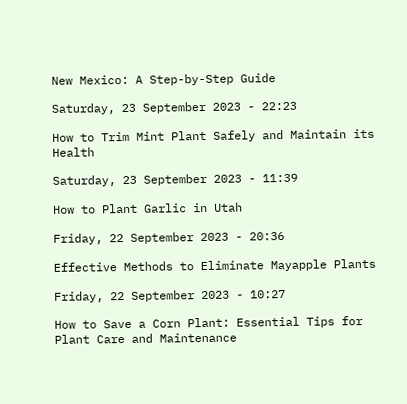New Mexico: A Step-by-Step Guide

Saturday, 23 September 2023 - 22:23

How to Trim Mint Plant Safely and Maintain its Health

Saturday, 23 September 2023 - 11:39

How to Plant Garlic in Utah

Friday, 22 September 2023 - 20:36

Effective Methods to Eliminate Mayapple Plants

Friday, 22 September 2023 - 10:27

How to Save a Corn Plant: Essential Tips for Plant Care and Maintenance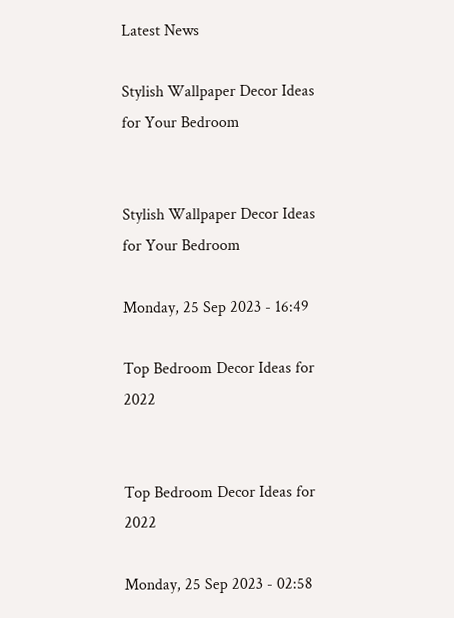Latest News

Stylish Wallpaper Decor Ideas for Your Bedroom


Stylish Wallpaper Decor Ideas for Your Bedroom

Monday, 25 Sep 2023 - 16:49

Top Bedroom Decor Ideas for 2022


Top Bedroom Decor Ideas for 2022

Monday, 25 Sep 2023 - 02:58